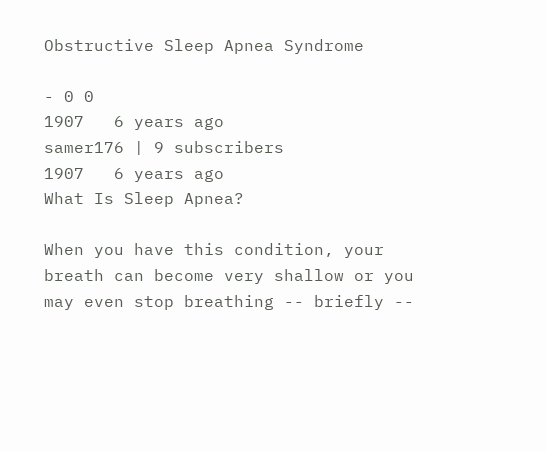Obstructive Sleep Apnea Syndrome

- 0 0
1907   6 years ago
samer176 | 9 subscribers
1907   6 years ago
What Is Sleep Apnea?

When you have this condition, your breath can become very shallow or you may even stop breathing -- briefly --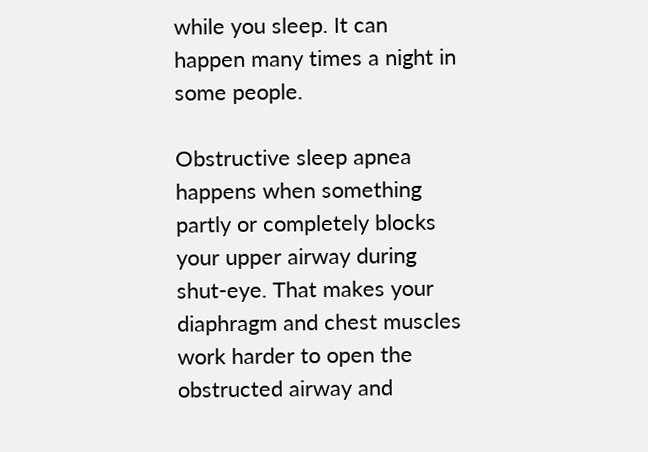while you sleep. It can happen many times a night in some people.

Obstructive sleep apnea happens when something partly or completely blocks your upper airway during shut-eye. That makes your diaphragm and chest muscles work harder to open the obstructed airway and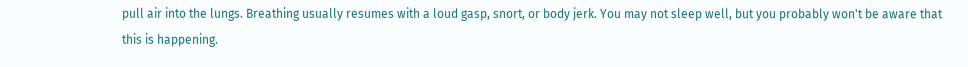pull air into the lungs. Breathing usually resumes with a loud gasp, snort, or body jerk. You may not sleep well, but you probably won't be aware that this is happening.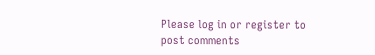Please log in or register to post comments